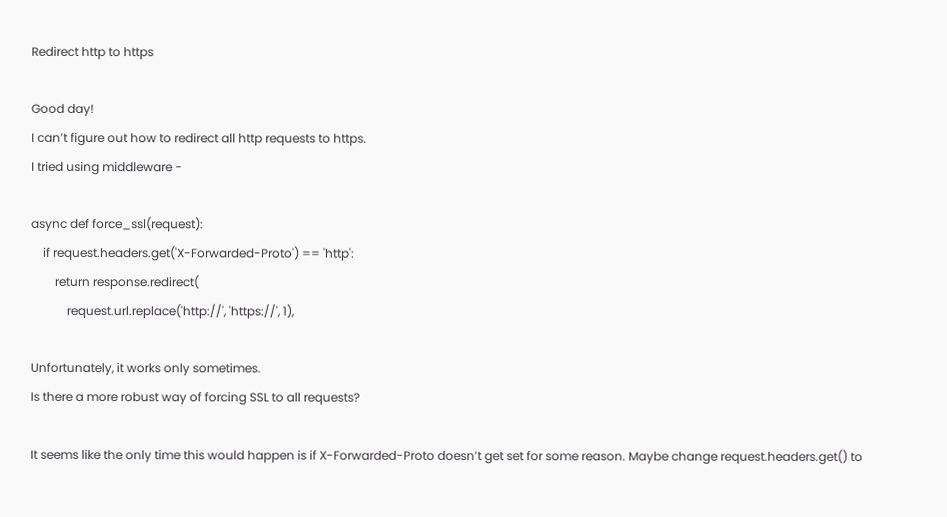Redirect http to https

Good day!
I can’t figure out how to redirect all http requests to https.
I tried using middleware -

async def force_ssl(request):
    if request.headers.get('X-Forwarded-Proto') == 'http':
        return response.redirect(
            request.url.replace('http://', 'https://', 1),

Unfortunately, it works only sometimes.
Is there a more robust way of forcing SSL to all requests?

It seems like the only time this would happen is if X-Forwarded-Proto doesn’t get set for some reason. Maybe change request.headers.get() to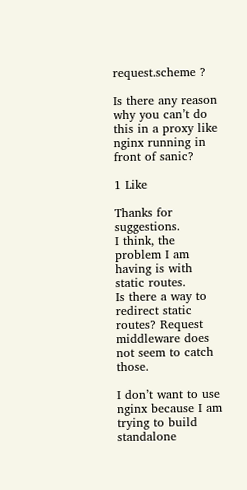request.scheme ?

Is there any reason why you can’t do this in a proxy like nginx running in front of sanic?

1 Like

Thanks for suggestions.
I think, the problem I am having is with static routes.
Is there a way to redirect static routes? Request middleware does not seem to catch those.

I don’t want to use nginx because I am trying to build standalone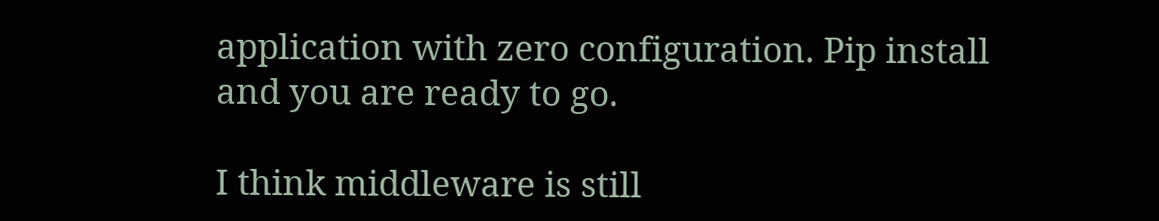application with zero configuration. Pip install and you are ready to go.

I think middleware is still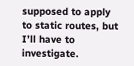supposed to apply to static routes, but I’ll have to investigate.